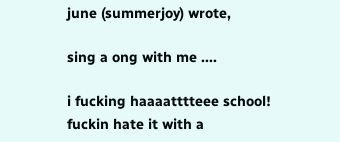june (summerjoy) wrote,

sing a ong with me ....

i fucking haaaatttteee school! fuckin hate it with a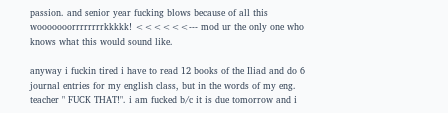passion. and senior year fucking blows because of all this wooooooorrrrrrrrkkkkk! <<<<<<--- mod ur the only one who knows what this would sound like.

anyway i fuckin tired i have to read 12 books of the Iliad and do 6 journal entries for my english class, but in the words of my eng. teacher " FUCK THAT!". i am fucked b/c it is due tomorrow and i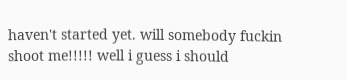haven't started yet. will somebody fuckin shoot me!!!!! well i guess i should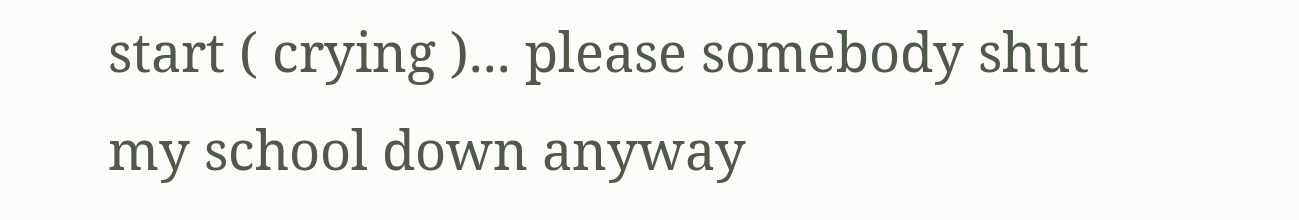start ( crying )... please somebody shut my school down anyway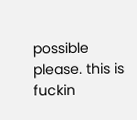possible please. this is fuckin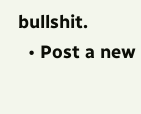bullshit.
  • Post a new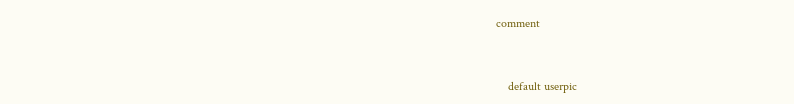comment


    default userpic